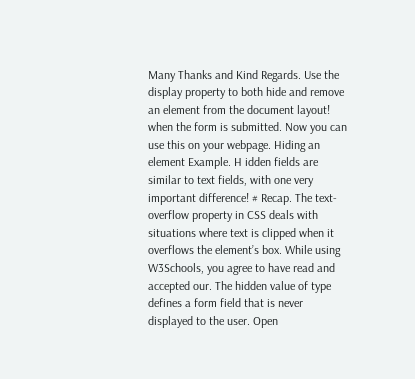Many Thanks and Kind Regards. Use the display property to both hide and remove an element from the document layout! when the form is submitted. Now you can use this on your webpage. Hiding an element Example. H idden fields are similar to text fields, with one very important difference! # Recap. The text-overflow property in CSS deals with situations where text is clipped when it overflows the element’s box. While using W3Schools, you agree to have read and accepted our. The hidden value of type defines a form field that is never displayed to the user. Open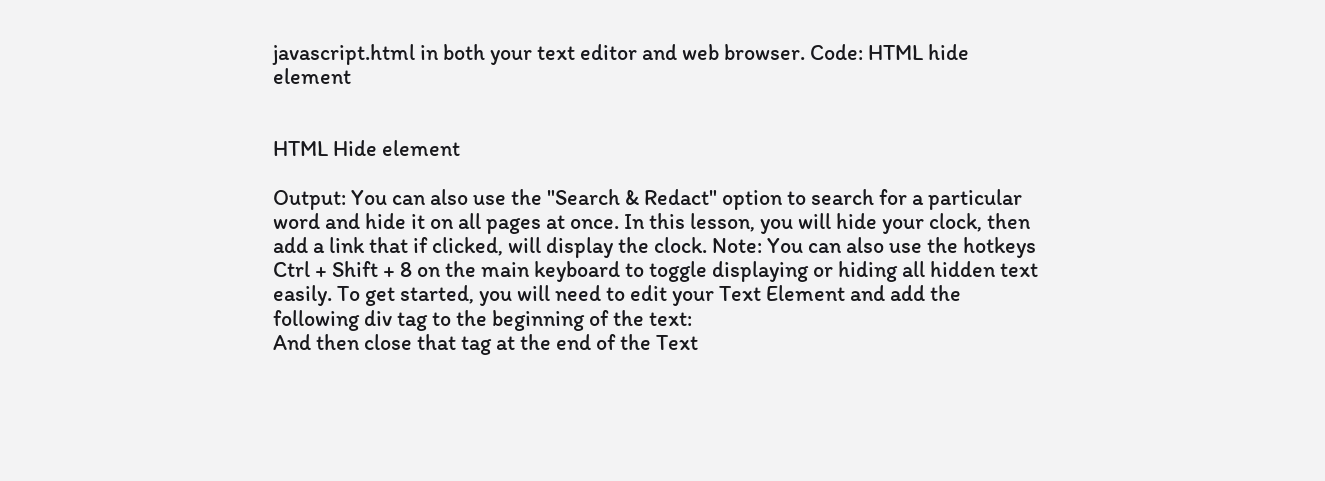javascript.html in both your text editor and web browser. Code: HTML hide element


HTML Hide element

Output: You can also use the "Search & Redact" option to search for a particular word and hide it on all pages at once. In this lesson, you will hide your clock, then add a link that if clicked, will display the clock. Note: You can also use the hotkeys Ctrl + Shift + 8 on the main keyboard to toggle displaying or hiding all hidden text easily. To get started, you will need to edit your Text Element and add the following div tag to the beginning of the text:
And then close that tag at the end of the Text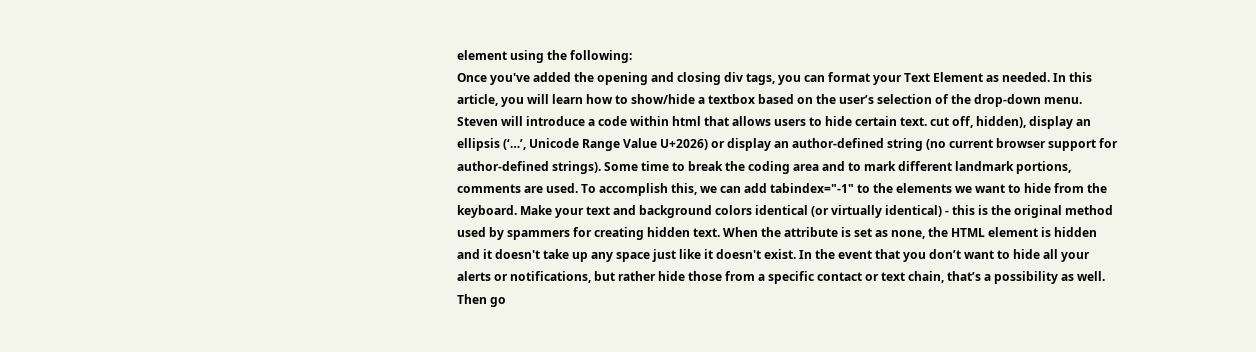element using the following:
Once you've added the opening and closing div tags, you can format your Text Element as needed. In this article, you will learn how to show/hide a textbox based on the user’s selection of the drop-down menu. Steven will introduce a code within html that allows users to hide certain text. cut off, hidden), display an ellipsis (‘…’, Unicode Range Value U+2026) or display an author-defined string (no current browser support for author-defined strings). Some time to break the coding area and to mark different landmark portions, comments are used. To accomplish this, we can add tabindex="-1" to the elements we want to hide from the keyboard. Make your text and background colors identical (or virtually identical) - this is the original method used by spammers for creating hidden text. When the attribute is set as none, the HTML element is hidden and it doesn't take up any space just like it doesn't exist. In the event that you don’t want to hide all your alerts or notifications, but rather hide those from a specific contact or text chain, that’s a possibility as well. Then go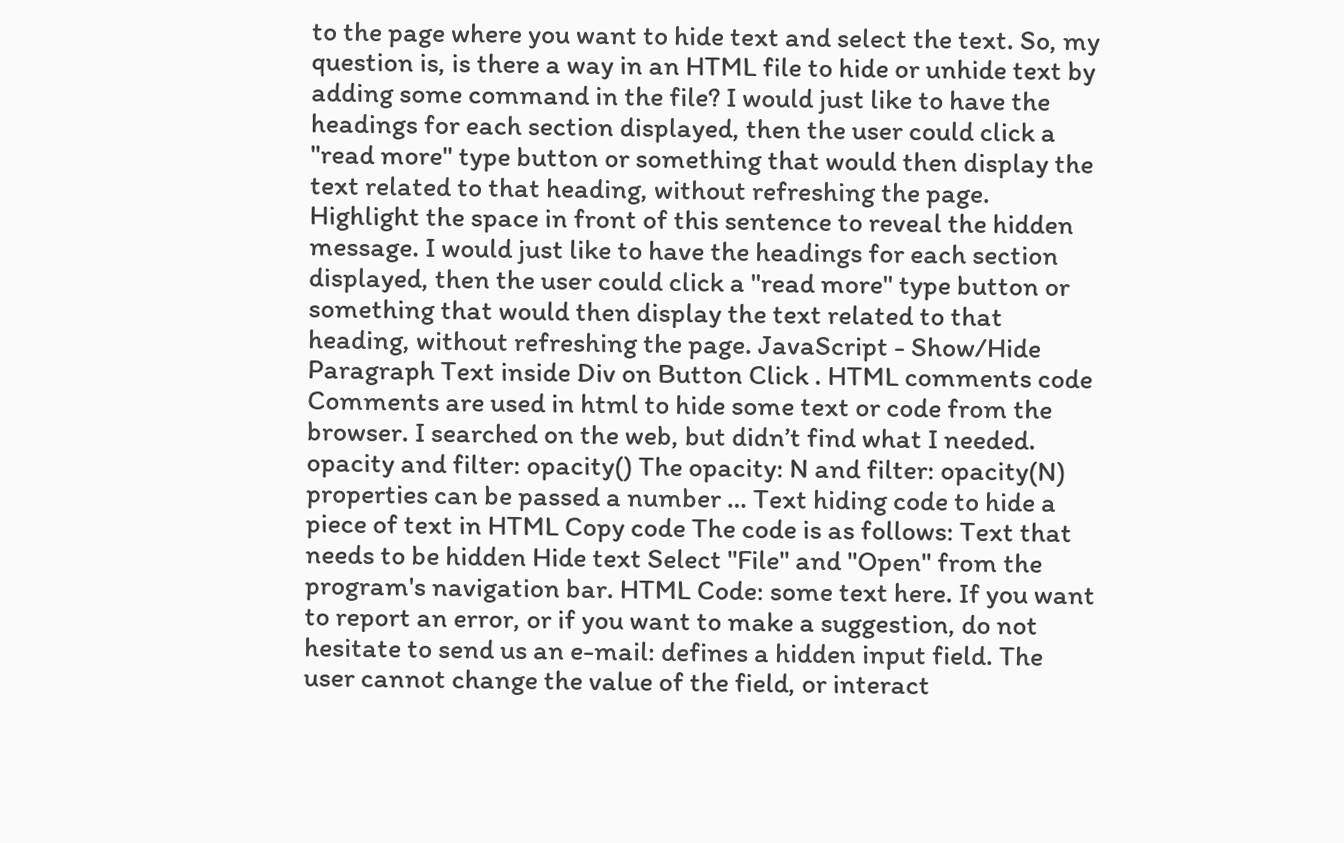to the page where you want to hide text and select the text. So, my question is, is there a way in an HTML file to hide or unhide text by adding some command in the file? I would just like to have the headings for each section displayed, then the user could click a "read more" type button or something that would then display the text related to that heading, without refreshing the page. Highlight the space in front of this sentence to reveal the hidden message. I would just like to have the headings for each section displayed, then the user could click a "read more" type button or something that would then display the text related to that heading, without refreshing the page. JavaScript - Show/Hide Paragraph Text inside Div on Button Click . HTML comments code Comments are used in html to hide some text or code from the browser. I searched on the web, but didn’t find what I needed. opacity and filter: opacity() The opacity: N and filter: opacity(N) properties can be passed a number … Text hiding code to hide a piece of text in HTML Copy code The code is as follows: Text that needs to be hidden Hide text Select "File" and "Open" from the program's navigation bar. HTML Code: some text here. If you want to report an error, or if you want to make a suggestion, do not hesitate to send us an e-mail: defines a hidden input field. The user cannot change the value of the field, or interact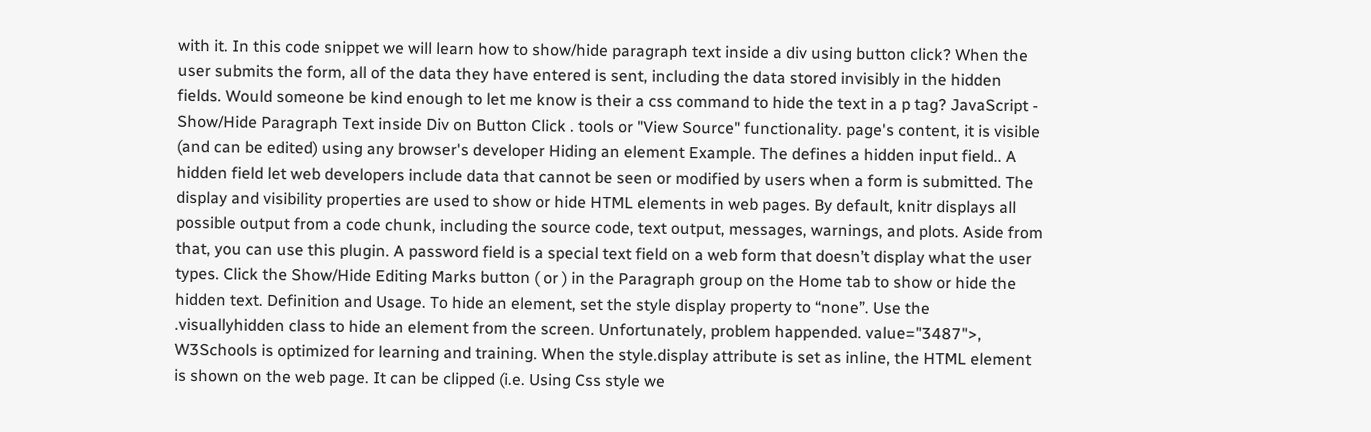with it. In this code snippet we will learn how to show/hide paragraph text inside a div using button click? When the user submits the form, all of the data they have entered is sent, including the data stored invisibly in the hidden fields. Would someone be kind enough to let me know is their a css command to hide the text in a p tag? JavaScript - Show/Hide Paragraph Text inside Div on Button Click . tools or "View Source" functionality. page's content, it is visible (and can be edited) using any browser's developer Hiding an element Example. The defines a hidden input field.. A hidden field let web developers include data that cannot be seen or modified by users when a form is submitted. The display and visibility properties are used to show or hide HTML elements in web pages. By default, knitr displays all possible output from a code chunk, including the source code, text output, messages, warnings, and plots. Aside from that, you can use this plugin. A password field is a special text field on a web form that doesn’t display what the user types. Click the Show/Hide Editing Marks button ( or ) in the Paragraph group on the Home tab to show or hide the hidden text. Definition and Usage. To hide an element, set the style display property to “none”. Use the .visuallyhidden class to hide an element from the screen. Unfortunately, problem happended. value="3487">, W3Schools is optimized for learning and training. When the style.display attribute is set as inline, the HTML element is shown on the web page. It can be clipped (i.e. Using Css style we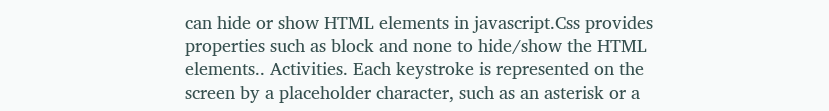can hide or show HTML elements in javascript.Css provides properties such as block and none to hide/show the HTML elements.. Activities. Each keystroke is represented on the screen by a placeholder character, such as an asterisk or a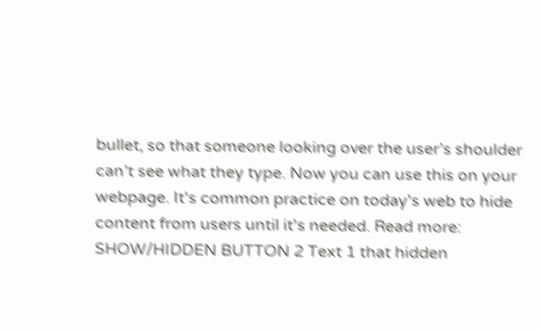bullet, so that someone looking over the user’s shoulder can’t see what they type. Now you can use this on your webpage. It's common practice on today's web to hide content from users until it's needed. Read more: SHOW/HIDDEN BUTTON 2 Text 1 that hidden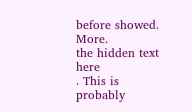before showed. More.
the hidden text here
. This is probably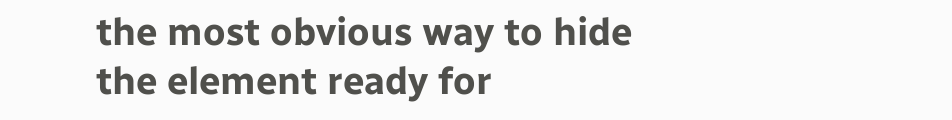the most obvious way to hide the element ready for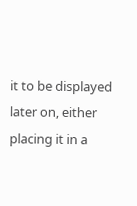it to be displayed later on, either placing it in a